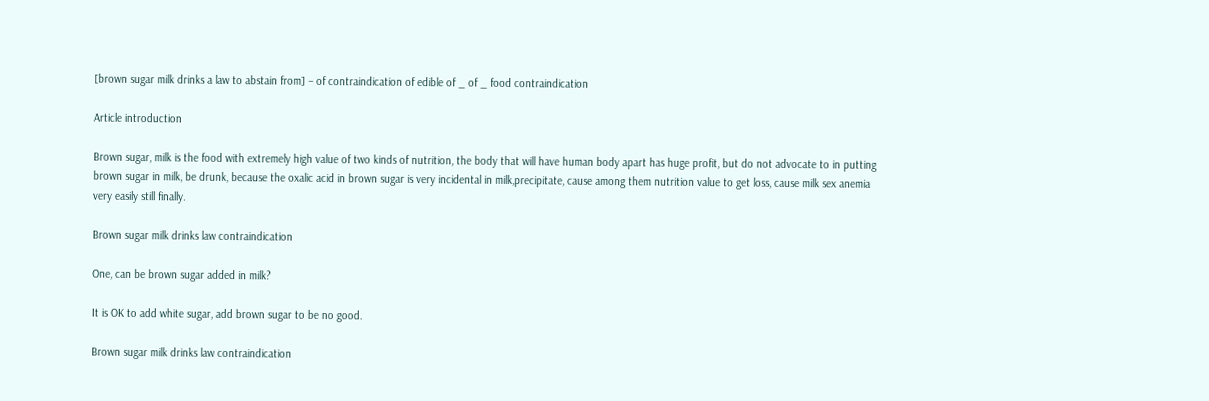[brown sugar milk drinks a law to abstain from] – of contraindication of edible of _ of _ food contraindication

Article introduction

Brown sugar, milk is the food with extremely high value of two kinds of nutrition, the body that will have human body apart has huge profit, but do not advocate to in putting brown sugar in milk, be drunk, because the oxalic acid in brown sugar is very incidental in milk,precipitate, cause among them nutrition value to get loss, cause milk sex anemia very easily still finally.

Brown sugar milk drinks law contraindication

One, can be brown sugar added in milk?

It is OK to add white sugar, add brown sugar to be no good.

Brown sugar milk drinks law contraindication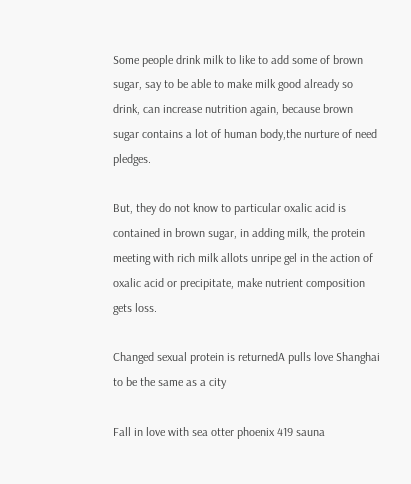Some people drink milk to like to add some of brown sugar, say to be able to make milk good already so drink, can increase nutrition again, because brown sugar contains a lot of human body,the nurture of need pledges.

But, they do not know to particular oxalic acid is contained in brown sugar, in adding milk, the protein meeting with rich milk allots unripe gel in the action of oxalic acid or precipitate, make nutrient composition gets loss.

Changed sexual protein is returnedA pulls love Shanghai to be the same as a city

Fall in love with sea otter phoenix 419 sauna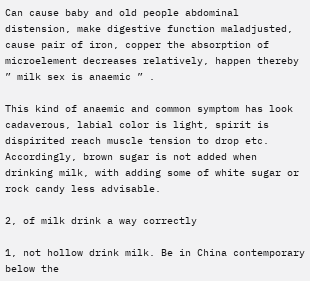Can cause baby and old people abdominal distension, make digestive function maladjusted, cause pair of iron, copper the absorption of microelement decreases relatively, happen thereby ” milk sex is anaemic ” .

This kind of anaemic and common symptom has look cadaverous, labial color is light, spirit is dispirited reach muscle tension to drop etc. Accordingly, brown sugar is not added when drinking milk, with adding some of white sugar or rock candy less advisable.

2, of milk drink a way correctly

1, not hollow drink milk. Be in China contemporary below the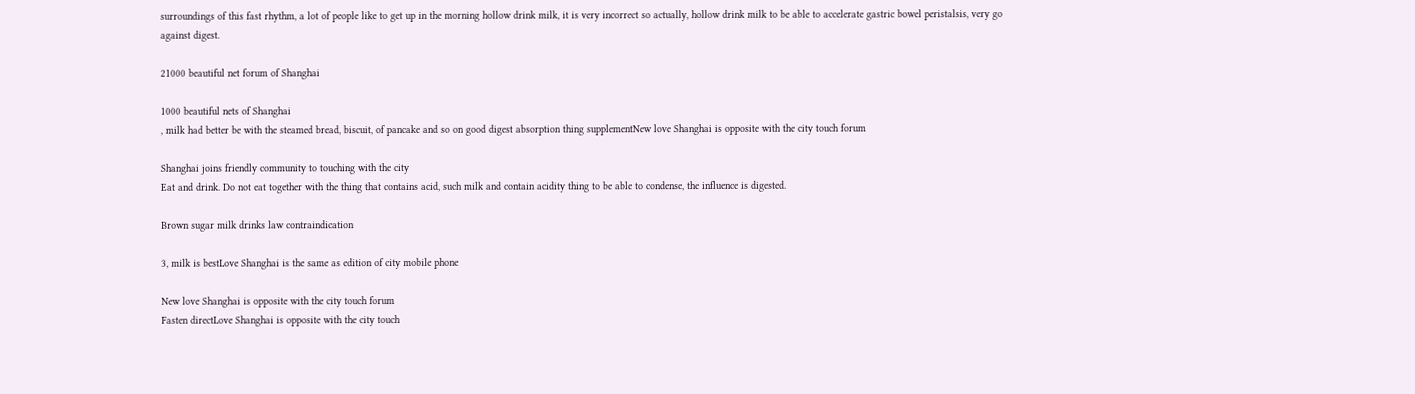surroundings of this fast rhythm, a lot of people like to get up in the morning hollow drink milk, it is very incorrect so actually, hollow drink milk to be able to accelerate gastric bowel peristalsis, very go against digest.

21000 beautiful net forum of Shanghai

1000 beautiful nets of Shanghai
, milk had better be with the steamed bread, biscuit, of pancake and so on good digest absorption thing supplementNew love Shanghai is opposite with the city touch forum

Shanghai joins friendly community to touching with the city
Eat and drink. Do not eat together with the thing that contains acid, such milk and contain acidity thing to be able to condense, the influence is digested.

Brown sugar milk drinks law contraindication

3, milk is bestLove Shanghai is the same as edition of city mobile phone

New love Shanghai is opposite with the city touch forum
Fasten directLove Shanghai is opposite with the city touch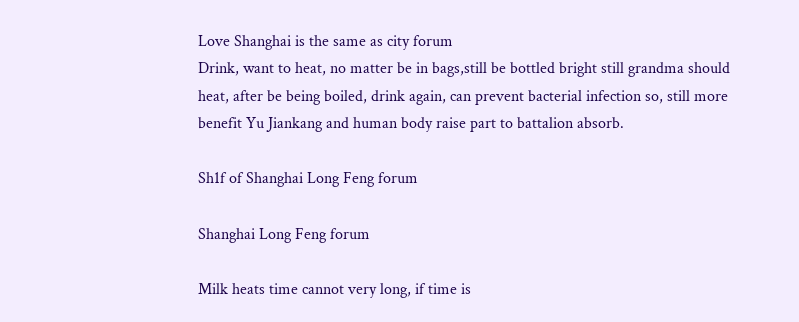Love Shanghai is the same as city forum
Drink, want to heat, no matter be in bags,still be bottled bright still grandma should heat, after be being boiled, drink again, can prevent bacterial infection so, still more benefit Yu Jiankang and human body raise part to battalion absorb.

Sh1f of Shanghai Long Feng forum

Shanghai Long Feng forum

Milk heats time cannot very long, if time is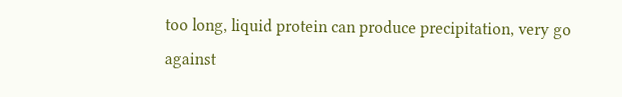too long, liquid protein can produce precipitation, very go against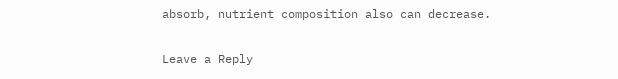absorb, nutrient composition also can decrease.

Leave a Reply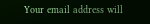Your email address will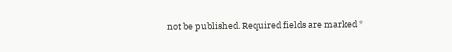not be published. Required fields are marked *